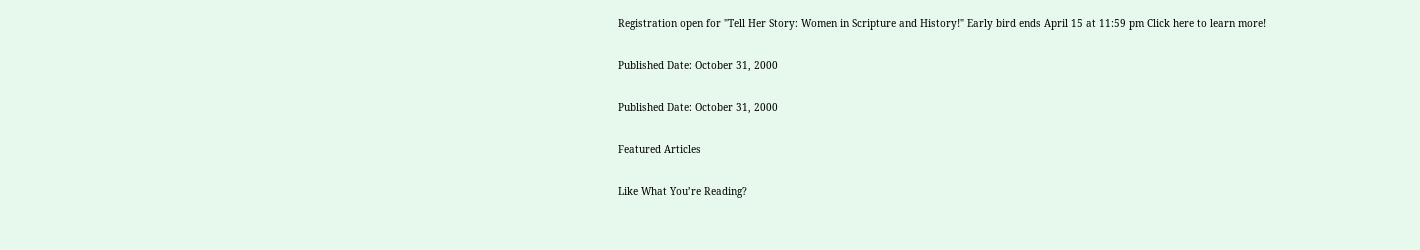Registration open for "Tell Her Story: Women in Scripture and History!" Early bird ends April 15 at 11:59 pm Click here to learn more!

Published Date: October 31, 2000

Published Date: October 31, 2000

Featured Articles

Like What You’re Reading?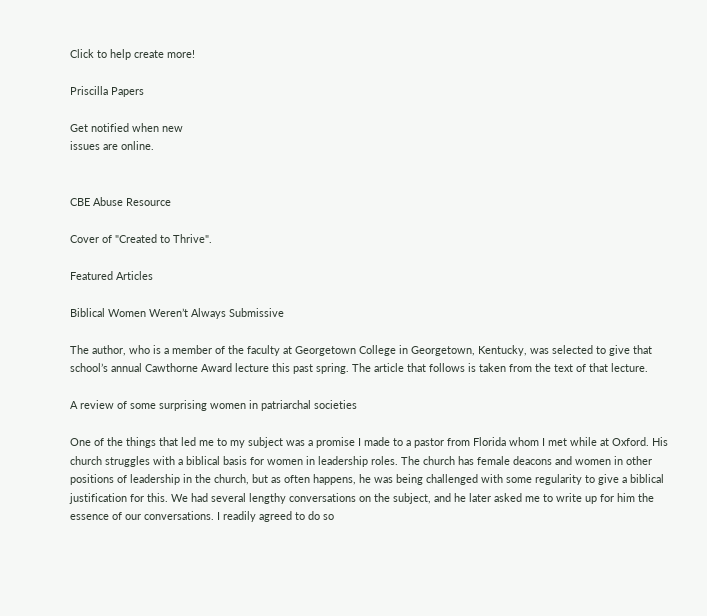Click to help create more!

Priscilla Papers

Get notified when new
issues are online.


CBE Abuse Resource

Cover of "Created to Thrive".

Featured Articles

Biblical Women Weren’t Always Submissive

The author, who is a member of the faculty at Georgetown College in Georgetown, Kentucky, was selected to give that school’s annual Cawthorne Award lecture this past spring. The article that follows is taken from the text of that lecture.

A review of some surprising women in patriarchal societies

One of the things that led me to my subject was a promise I made to a pastor from Florida whom I met while at Oxford. His church struggles with a biblical basis for women in leadership roles. The church has female deacons and women in other positions of leadership in the church, but as often happens, he was being challenged with some regularity to give a biblical justification for this. We had several lengthy conversations on the subject, and he later asked me to write up for him the essence of our conversations. I readily agreed to do so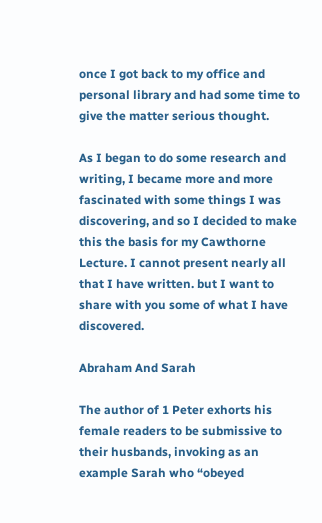once I got back to my office and personal library and had some time to give the matter serious thought.

As I began to do some research and writing, I became more and more fascinated with some things I was discovering, and so I decided to make this the basis for my Cawthorne Lecture. I cannot present nearly all that I have written. but I want to share with you some of what I have discovered.

Abraham And Sarah

The author of 1 Peter exhorts his female readers to be submissive to their husbands, invoking as an example Sarah who “obeyed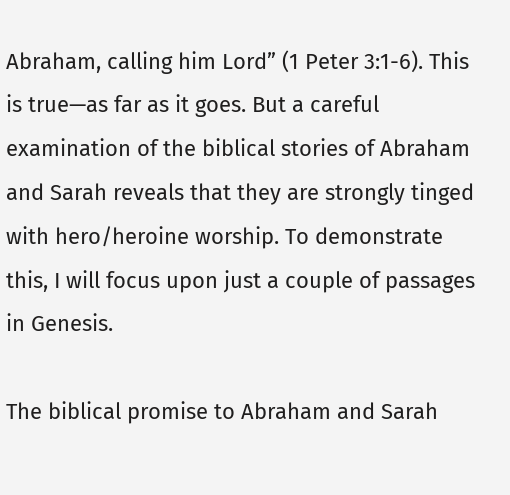Abraham, calling him Lord” (1 Peter 3:1-6). This is true—as far as it goes. But a careful examination of the biblical stories of Abraham and Sarah reveals that they are strongly tinged with hero/heroine worship. To demonstrate this, I will focus upon just a couple of passages in Genesis.

The biblical promise to Abraham and Sarah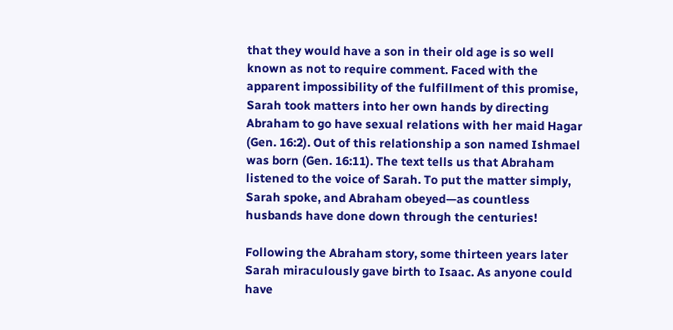that they would have a son in their old age is so well known as not to require comment. Faced with the apparent impossibility of the fulfillment of this promise, Sarah took matters into her own hands by directing Abraham to go have sexual relations with her maid Hagar (Gen. 16:2). Out of this relationship a son named Ishmael was born (Gen. 16:11). The text tells us that Abraham listened to the voice of Sarah. To put the matter simply, Sarah spoke, and Abraham obeyed—as countless husbands have done down through the centuries!

Following the Abraham story, some thirteen years later Sarah miraculously gave birth to Isaac. As anyone could have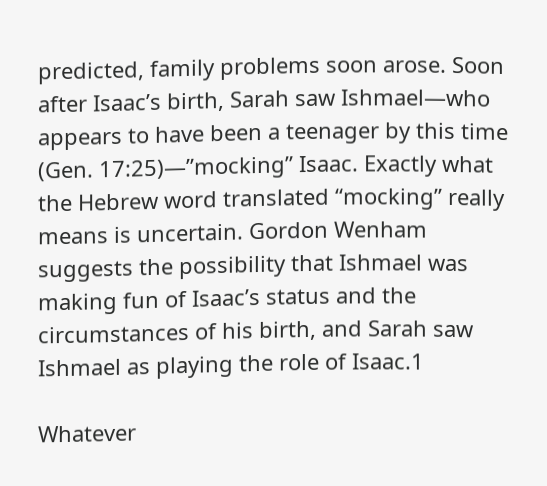predicted, family problems soon arose. Soon after Isaac’s birth, Sarah saw Ishmael—who appears to have been a teenager by this time (Gen. 17:25)—”mocking” Isaac. Exactly what the Hebrew word translated “mocking” really means is uncertain. Gordon Wenham suggests the possibility that Ishmael was making fun of Isaac’s status and the circumstances of his birth, and Sarah saw Ishmael as playing the role of Isaac.1

Whatever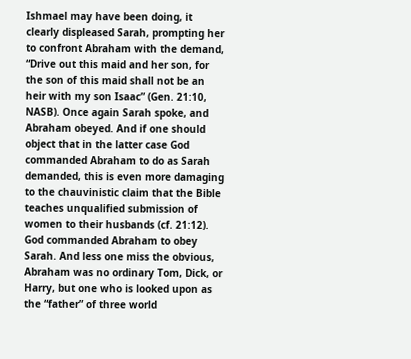Ishmael may have been doing, it clearly displeased Sarah, prompting her to confront Abraham with the demand, “Drive out this maid and her son, for the son of this maid shall not be an heir with my son Isaac” (Gen. 21:10, NASB). Once again Sarah spoke, and Abraham obeyed. And if one should object that in the latter case God commanded Abraham to do as Sarah demanded, this is even more damaging to the chauvinistic claim that the Bible teaches unqualified submission of women to their husbands (cf. 21:12). God commanded Abraham to obey Sarah. And less one miss the obvious, Abraham was no ordinary Tom, Dick, or Harry, but one who is looked upon as the “father” of three world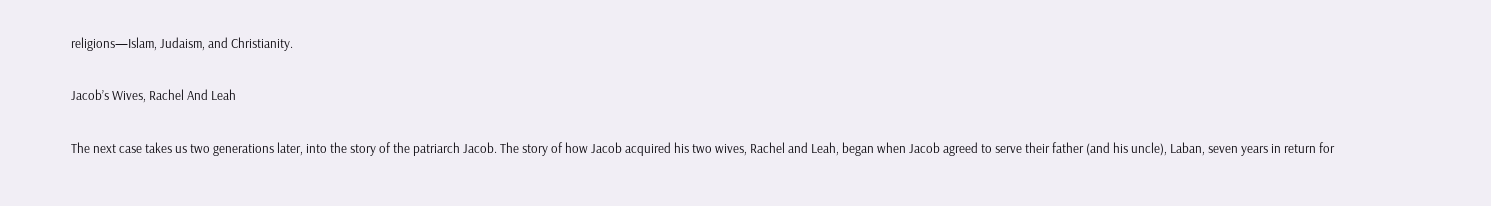religions—Islam, Judaism, and Christianity.

Jacob’s Wives, Rachel And Leah

The next case takes us two generations later, into the story of the patriarch Jacob. The story of how Jacob acquired his two wives, Rachel and Leah, began when Jacob agreed to serve their father (and his uncle), Laban, seven years in return for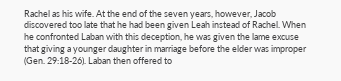Rachel as his wife. At the end of the seven years, however, Jacob discovered too late that he had been given Leah instead of Rachel. When he confronted Laban with this deception, he was given the lame excuse that giving a younger daughter in marriage before the elder was improper (Gen. 29:18-26). Laban then offered to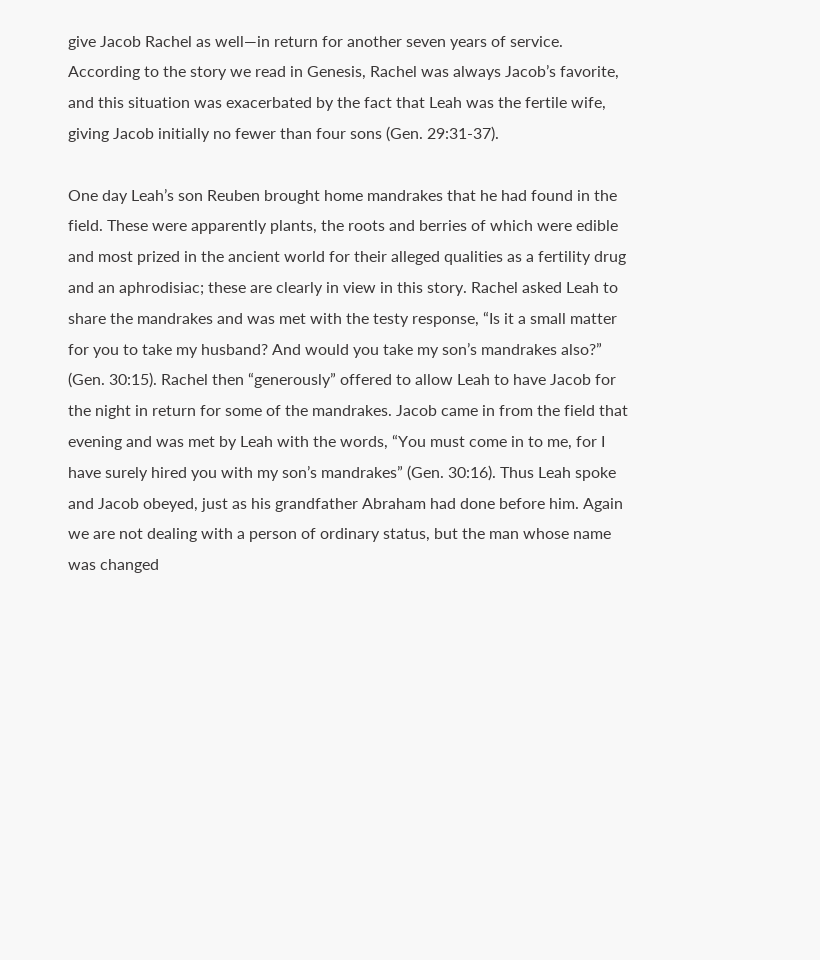give Jacob Rachel as well—in return for another seven years of service. According to the story we read in Genesis, Rachel was always Jacob’s favorite, and this situation was exacerbated by the fact that Leah was the fertile wife, giving Jacob initially no fewer than four sons (Gen. 29:31-37).

One day Leah’s son Reuben brought home mandrakes that he had found in the field. These were apparently plants, the roots and berries of which were edible and most prized in the ancient world for their alleged qualities as a fertility drug and an aphrodisiac; these are clearly in view in this story. Rachel asked Leah to share the mandrakes and was met with the testy response, “Is it a small matter for you to take my husband? And would you take my son’s mandrakes also?” (Gen. 30:15). Rachel then “generously” offered to allow Leah to have Jacob for the night in return for some of the mandrakes. Jacob came in from the field that evening and was met by Leah with the words, “You must come in to me, for I have surely hired you with my son’s mandrakes” (Gen. 30:16). Thus Leah spoke and Jacob obeyed, just as his grandfather Abraham had done before him. Again we are not dealing with a person of ordinary status, but the man whose name was changed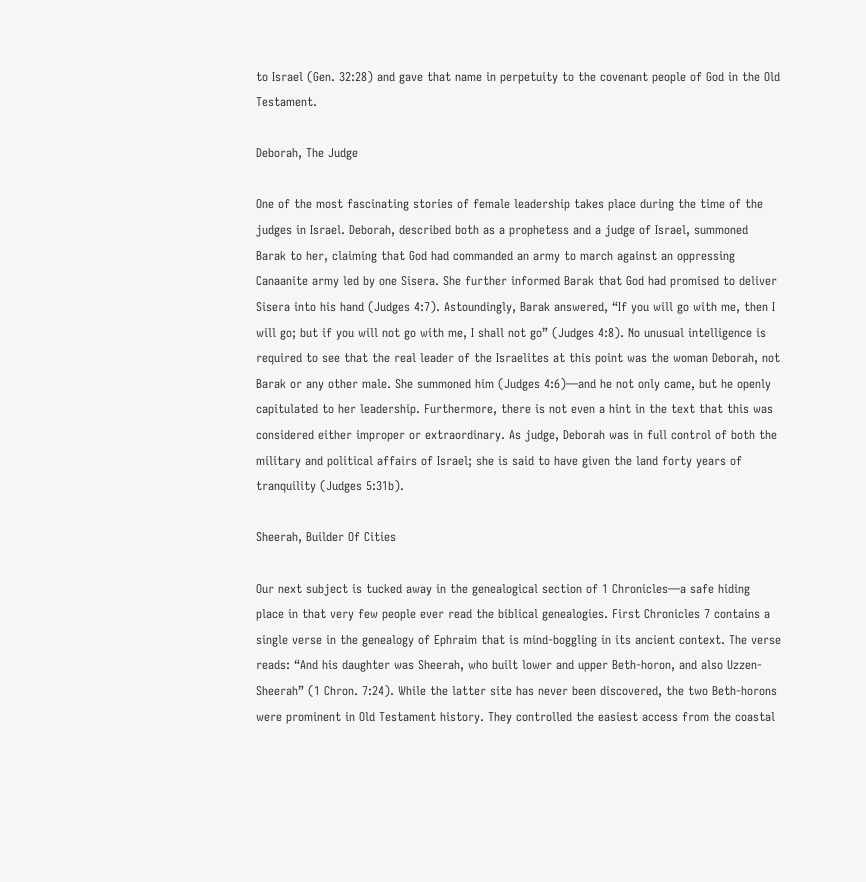to Israel (Gen. 32:28) and gave that name in perpetuity to the covenant people of God in the Old Testament.

Deborah, The Judge

One of the most fascinating stories of female leadership takes place during the time of the judges in Israel. Deborah, described both as a prophetess and a judge of Israel, summoned Barak to her, claiming that God had commanded an army to march against an oppressing Canaanite army led by one Sisera. She further informed Barak that God had promised to deliver Sisera into his hand (Judges 4:7). Astoundingly, Barak answered, “If you will go with me, then I will go; but if you will not go with me, I shall not go” (Judges 4:8). No unusual intelligence is required to see that the real leader of the Israelites at this point was the woman Deborah, not Barak or any other male. She summoned him (Judges 4:6)—and he not only came, but he openly capitulated to her leadership. Furthermore, there is not even a hint in the text that this was considered either improper or extraordinary. As judge, Deborah was in full control of both the military and political affairs of Israel; she is said to have given the land forty years of tranquility (Judges 5:31b).

Sheerah, Builder Of Cities

Our next subject is tucked away in the genealogical section of 1 Chronicles—a safe hiding place in that very few people ever read the biblical genealogies. First Chronicles 7 contains a single verse in the genealogy of Ephraim that is mind-boggling in its ancient context. The verse reads: “And his daughter was Sheerah, who built lower and upper Beth-horon, and also Uzzen-Sheerah” (1 Chron. 7:24). While the latter site has never been discovered, the two Beth-horons were prominent in Old Testament history. They controlled the easiest access from the coastal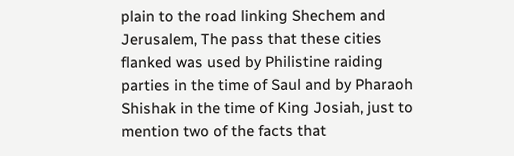plain to the road linking Shechem and Jerusalem, The pass that these cities flanked was used by Philistine raiding parties in the time of Saul and by Pharaoh Shishak in the time of King Josiah, just to mention two of the facts that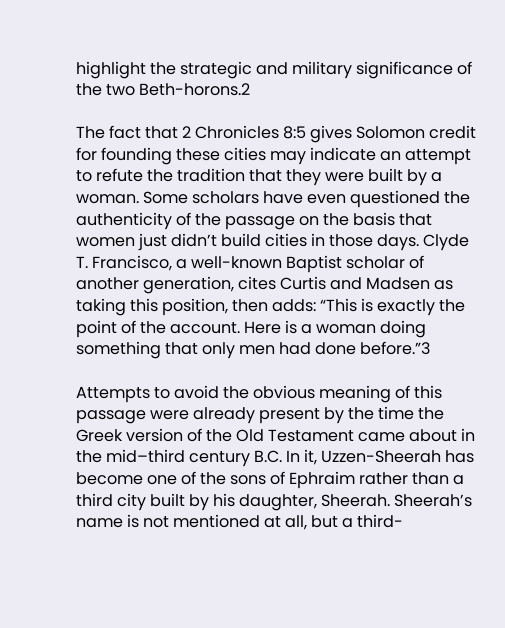highlight the strategic and military significance of the two Beth-horons.2

The fact that 2 Chronicles 8:5 gives Solomon credit for founding these cities may indicate an attempt to refute the tradition that they were built by a woman. Some scholars have even questioned the authenticity of the passage on the basis that women just didn’t build cities in those days. Clyde T. Francisco, a well-known Baptist scholar of another generation, cites Curtis and Madsen as taking this position, then adds: “This is exactly the point of the account. Here is a woman doing something that only men had done before.”3

Attempts to avoid the obvious meaning of this passage were already present by the time the Greek version of the Old Testament came about in the mid–third century B.C. In it, Uzzen-Sheerah has become one of the sons of Ephraim rather than a third city built by his daughter, Sheerah. Sheerah’s name is not mentioned at all, but a third-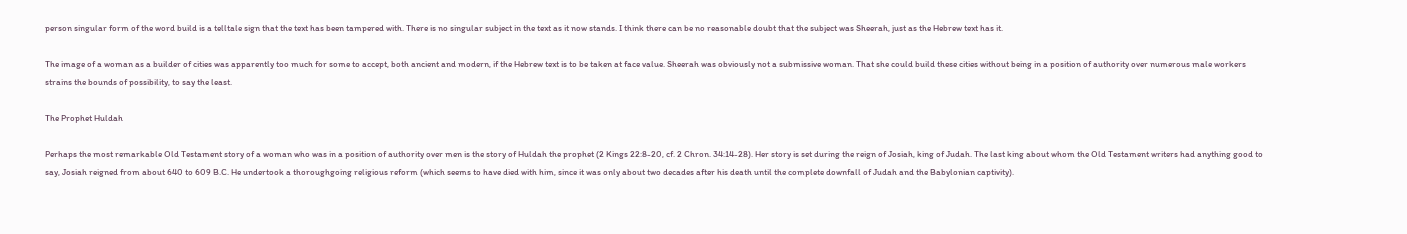person singular form of the word build is a telltale sign that the text has been tampered with. There is no singular subject in the text as it now stands. I think there can be no reasonable doubt that the subject was Sheerah, just as the Hebrew text has it.

The image of a woman as a builder of cities was apparently too much for some to accept, both ancient and modern, if the Hebrew text is to be taken at face value. Sheerah was obviously not a submissive woman. That she could build these cities without being in a position of authority over numerous male workers strains the bounds of possibility, to say the least.

The Prophet Huldah

Perhaps the most remarkable Old Testament story of a woman who was in a position of authority over men is the story of Huldah the prophet (2 Kings 22:8-20, cf. 2 Chron. 34:14-28). Her story is set during the reign of Josiah, king of Judah. The last king about whom the Old Testament writers had anything good to say, Josiah reigned from about 640 to 609 B.C. He undertook a thoroughgoing religious reform (which seems to have died with him, since it was only about two decades after his death until the complete downfall of Judah and the Babylonian captivity).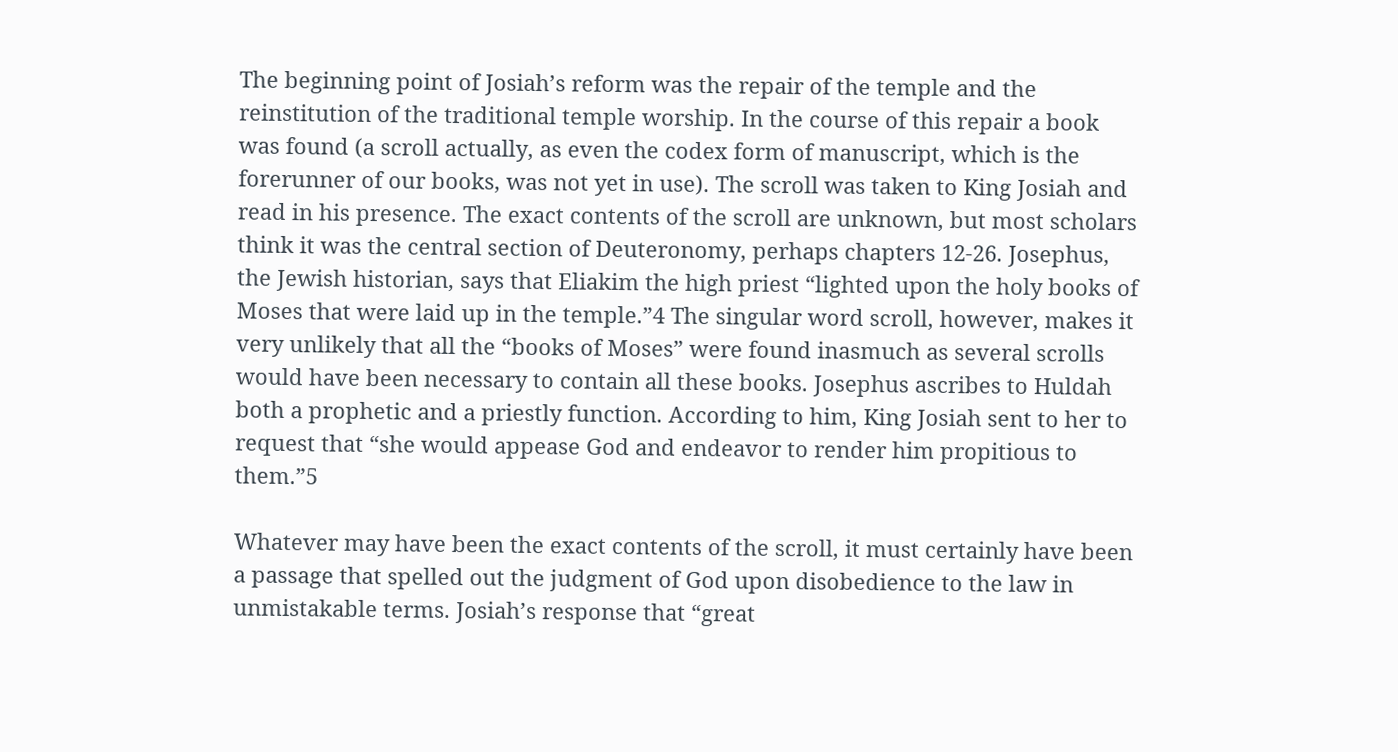The beginning point of Josiah’s reform was the repair of the temple and the reinstitution of the traditional temple worship. In the course of this repair a book was found (a scroll actually, as even the codex form of manuscript, which is the forerunner of our books, was not yet in use). The scroll was taken to King Josiah and read in his presence. The exact contents of the scroll are unknown, but most scholars think it was the central section of Deuteronomy, perhaps chapters 12-26. Josephus, the Jewish historian, says that Eliakim the high priest “lighted upon the holy books of Moses that were laid up in the temple.”4 The singular word scroll, however, makes it very unlikely that all the “books of Moses” were found inasmuch as several scrolls would have been necessary to contain all these books. Josephus ascribes to Huldah both a prophetic and a priestly function. According to him, King Josiah sent to her to request that “she would appease God and endeavor to render him propitious to them.”5

Whatever may have been the exact contents of the scroll, it must certainly have been a passage that spelled out the judgment of God upon disobedience to the law in unmistakable terms. Josiah’s response that “great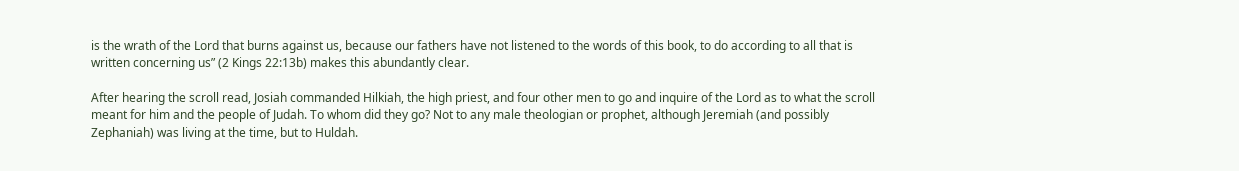is the wrath of the Lord that burns against us, because our fathers have not listened to the words of this book, to do according to all that is written concerning us” (2 Kings 22:13b) makes this abundantly clear.

After hearing the scroll read, Josiah commanded Hilkiah, the high priest, and four other men to go and inquire of the Lord as to what the scroll meant for him and the people of Judah. To whom did they go? Not to any male theologian or prophet, although Jeremiah (and possibly Zephaniah) was living at the time, but to Huldah.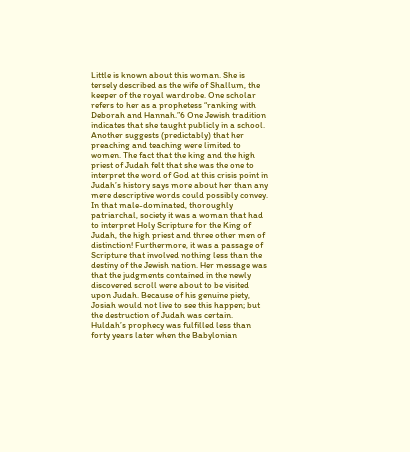Little is known about this woman. She is tersely described as the wife of Shallum, the keeper of the royal wardrobe. One scholar refers to her as a prophetess “ranking with Deborah and Hannah.”6 One Jewish tradition indicates that she taught publicly in a school. Another suggests (predictably) that her preaching and teaching were limited to women. The fact that the king and the high priest of Judah felt that she was the one to interpret the word of God at this crisis point in Judah’s history says more about her than any mere descriptive words could possibly convey. In that male-dominated, thoroughly patriarchal, society it was a woman that had to interpret Holy Scripture for the King of Judah, the high priest and three other men of distinction! Furthermore, it was a passage of Scripture that involved nothing less than the destiny of the Jewish nation. Her message was that the judgments contained in the newly discovered scroll were about to be visited upon Judah. Because of his genuine piety, Josiah would not live to see this happen; but the destruction of Judah was certain. Huldah’s prophecy was fulfilled less than forty years later when the Babylonian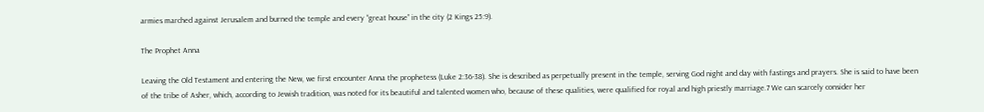armies marched against Jerusalem and burned the temple and every “great house” in the city (2 Kings 25:9).

The Prophet Anna

Leaving the Old Testament and entering the New, we first encounter Anna the prophetess (Luke 2:36-38). She is described as perpetually present in the temple, serving God night and day with fastings and prayers. She is said to have been of the tribe of Asher, which, according to Jewish tradition, was noted for its beautiful and talented women who, because of these qualities, were qualified for royal and high priestly marriage.7 We can scarcely consider her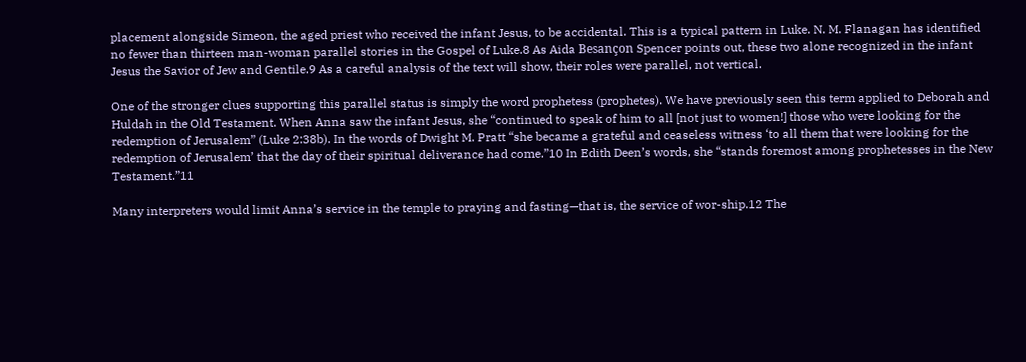placement alongside Simeon, the aged priest who received the infant Jesus, to be accidental. This is a typical pattern in Luke. N. M. Flanagan has identified no fewer than thirteen man-woman parallel stories in the Gospel of Luke.8 As Aida Besançon Spencer points out, these two alone recognized in the infant Jesus the Savior of Jew and Gentile.9 As a careful analysis of the text will show, their roles were parallel, not vertical.

One of the stronger clues supporting this parallel status is simply the word prophetess (prophetes). We have previously seen this term applied to Deborah and Huldah in the Old Testament. When Anna saw the infant Jesus, she “continued to speak of him to all [not just to women!] those who were looking for the redemption of Jerusalem” (Luke 2:38b). In the words of Dwight M. Pratt “she became a grateful and ceaseless witness ‘to all them that were looking for the redemption of Jerusalem’ that the day of their spiritual deliverance had come.”10 In Edith Deen’s words, she “stands foremost among prophetesses in the New Testament.”11

Many interpreters would limit Anna’s service in the temple to praying and fasting—that is, the service of wor-ship.12 The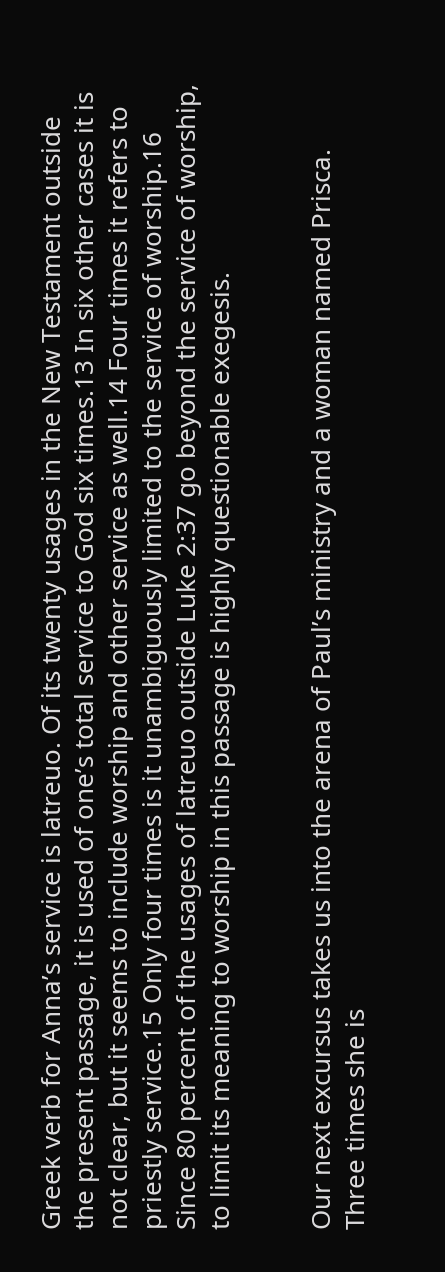Greek verb for Anna’s service is latreuo. Of its twenty usages in the New Testament outside the present passage, it is used of one’s total service to God six times.13 In six other cases it is not clear, but it seems to include worship and other service as well.14 Four times it refers to priestly service.15 Only four times is it unambiguously limited to the service of worship.16 Since 80 percent of the usages of latreuo outside Luke 2:37 go beyond the service of worship, to limit its meaning to worship in this passage is highly questionable exegesis.


Our next excursus takes us into the arena of Paul’s ministry and a woman named Prisca. Three times she is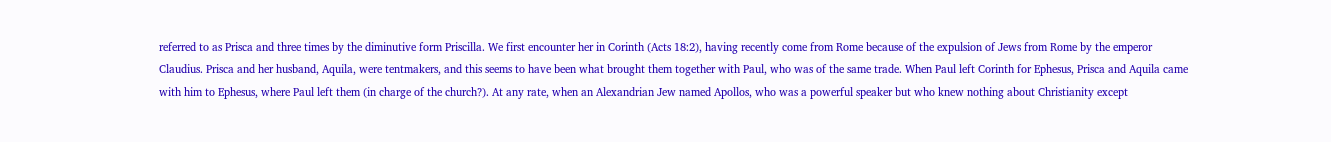referred to as Prisca and three times by the diminutive form Priscilla. We first encounter her in Corinth (Acts 18:2), having recently come from Rome because of the expulsion of Jews from Rome by the emperor Claudius. Prisca and her husband, Aquila, were tentmakers, and this seems to have been what brought them together with Paul, who was of the same trade. When Paul left Corinth for Ephesus, Prisca and Aquila came with him to Ephesus, where Paul left them (in charge of the church?). At any rate, when an Alexandrian Jew named Apollos, who was a powerful speaker but who knew nothing about Christianity except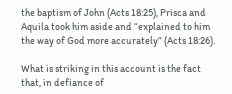the baptism of John (Acts 18:25), Prisca and Aquila took him aside and “explained to him the way of God more accurately” (Acts 18:26).

What is striking in this account is the fact that, in defiance of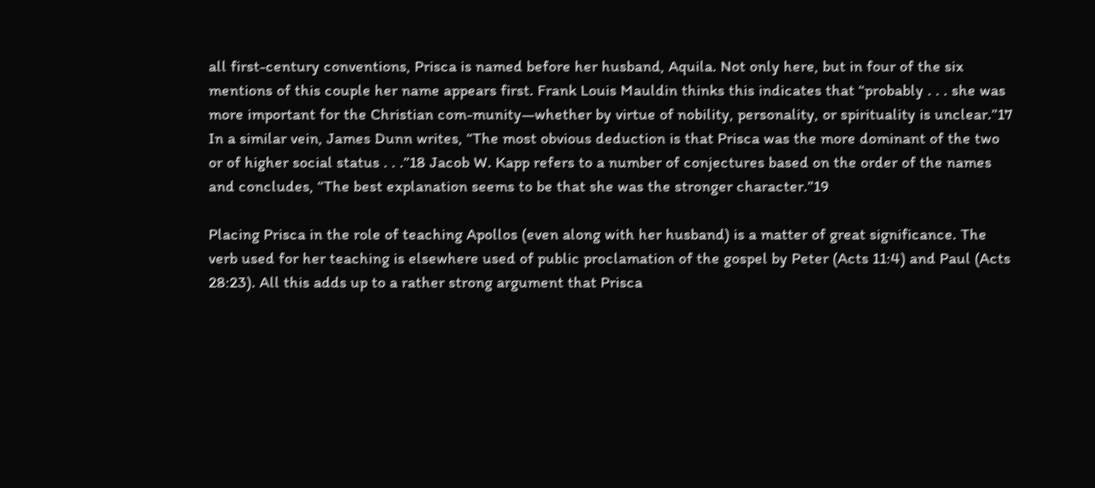all first-century conventions, Prisca is named before her husband, Aquila. Not only here, but in four of the six mentions of this couple her name appears first. Frank Louis Mauldin thinks this indicates that “probably . . . she was more important for the Christian com-munity—whether by virtue of nobility, personality, or spirituality is unclear.”17 In a similar vein, James Dunn writes, “The most obvious deduction is that Prisca was the more dominant of the two or of higher social status . . .”18 Jacob W. Kapp refers to a number of conjectures based on the order of the names and concludes, “The best explanation seems to be that she was the stronger character.”19

Placing Prisca in the role of teaching Apollos (even along with her husband) is a matter of great significance. The verb used for her teaching is elsewhere used of public proclamation of the gospel by Peter (Acts 11:4) and Paul (Acts 28:23). All this adds up to a rather strong argument that Prisca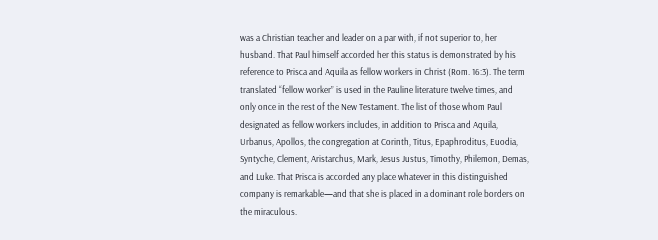was a Christian teacher and leader on a par with, if not superior to, her husband. That Paul himself accorded her this status is demonstrated by his reference to Prisca and Aquila as fellow workers in Christ (Rom. 16:3). The term translated “fellow worker” is used in the Pauline literature twelve times, and only once in the rest of the New Testament. The list of those whom Paul designated as fellow workers includes, in addition to Prisca and Aquila, Urbanus, Apollos, the congregation at Corinth, Titus, Epaphroditus, Euodia, Syntyche, Clement, Aristarchus, Mark, Jesus Justus, Timothy, Philemon, Demas, and Luke. That Prisca is accorded any place whatever in this distinguished company is remarkable—and that she is placed in a dominant role borders on the miraculous.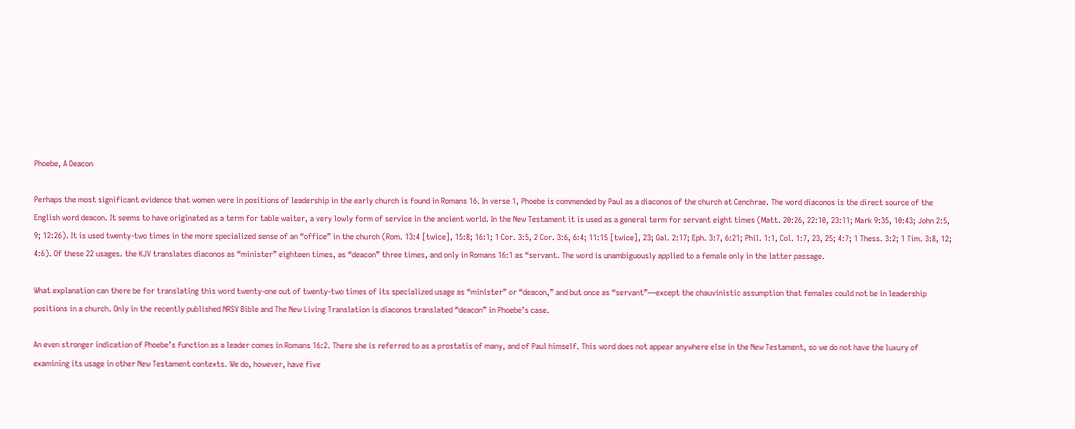Phoebe, A Deacon

Perhaps the most significant evidence that women were in positions of leadership in the early church is found in Romans 16. In verse 1, Phoebe is commended by Paul as a diaconos of the church at Cenchrae. The word diaconos is the direct source of the English word deacon. It seems to have originated as a term for table waiter, a very lowly form of service in the ancient world. In the New Testament it is used as a general term for servant eight times (Matt. 20:26, 22:10, 23:11; Mark 9:35, 10:43; John 2:5, 9; 12:26). It is used twenty-two times in the more specialized sense of an “office” in the church (Rom. 13:4 [twice], 15:8; 16:1; 1 Cor. 3:5, 2 Cor. 3:6, 6:4; 11:15 [twice], 23; Gal. 2:17; Eph. 3:7, 6:21; Phil. 1:1, Col. 1:7, 23, 25; 4:7; 1 Thess. 3:2; 1 Tim. 3:8, 12; 4:6). Of these 22 usages. the KJV translates diaconos as “minister” eighteen times, as “deacon” three times, and only in Romans 16:1 as “servant. The word is unambiguously applied to a female only in the latter passage.

What explanation can there be for translating this word twenty-one out of twenty-two times of its specialized usage as “minister” or “deacon,” and but once as “servant”—except the chauvinistic assumption that females could not be in leadership positions in a church. Only in the recently published NRSV Bible and The New Living Translation is diaconos translated “deacon” in Phoebe’s case.

An even stronger indication of Phoebe’s function as a leader comes in Romans 16:2. There she is referred to as a prostatis of many, and of Paul himself. This word does not appear anywhere else in the New Testament, so we do not have the luxury of examining its usage in other New Testament contexts. We do, however, have five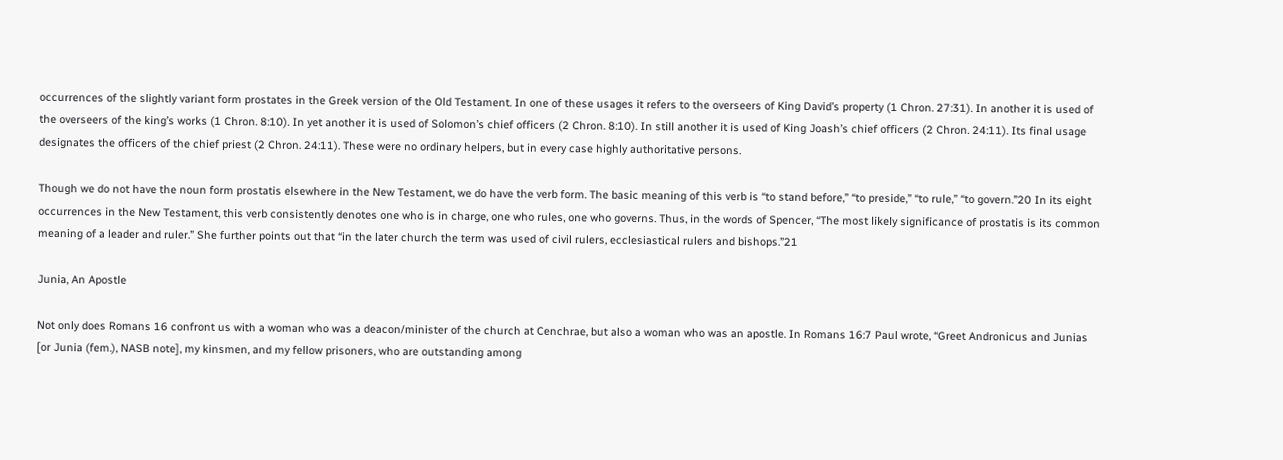occurrences of the slightly variant form prostates in the Greek version of the Old Testament. In one of these usages it refers to the overseers of King David’s property (1 Chron. 27:31). In another it is used of the overseers of the king’s works (1 Chron. 8:10). In yet another it is used of Solomon’s chief officers (2 Chron. 8:10). In still another it is used of King Joash’s chief officers (2 Chron. 24:11). Its final usage designates the officers of the chief priest (2 Chron. 24:11). These were no ordinary helpers, but in every case highly authoritative persons.

Though we do not have the noun form prostatis elsewhere in the New Testament, we do have the verb form. The basic meaning of this verb is “to stand before,” “to preside,” “to rule,” “to govern.”20 In its eight occurrences in the New Testament, this verb consistently denotes one who is in charge, one who rules, one who governs. Thus, in the words of Spencer, “The most likely significance of prostatis is its common meaning of a leader and ruler.” She further points out that “in the later church the term was used of civil rulers, ecclesiastical rulers and bishops.”21

Junia, An Apostle

Not only does Romans 16 confront us with a woman who was a deacon/minister of the church at Cenchrae, but also a woman who was an apostle. In Romans 16:7 Paul wrote, “Greet Andronicus and Junias [or Junia (fem.), NASB note], my kinsmen, and my fellow prisoners, who are outstanding among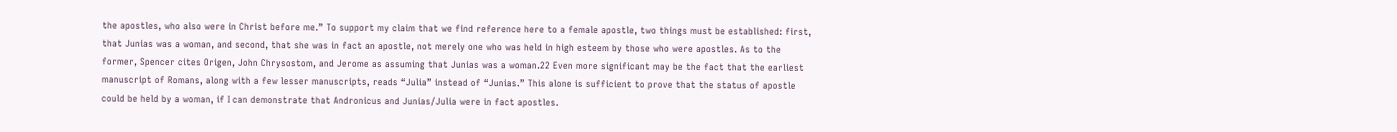the apostles, who also were in Christ before me.” To support my claim that we find reference here to a female apostle, two things must be established: first, that Junias was a woman, and second, that she was in fact an apostle, not merely one who was held in high esteem by those who were apostles. As to the former, Spencer cites Origen, John Chrysostom, and Jerome as assuming that Junias was a woman.22 Even more significant may be the fact that the earliest manuscript of Romans, along with a few lesser manuscripts, reads “Julia” instead of “Junias.” This alone is sufficient to prove that the status of apostle could be held by a woman, if I can demonstrate that Andronicus and Junias/Julia were in fact apostles.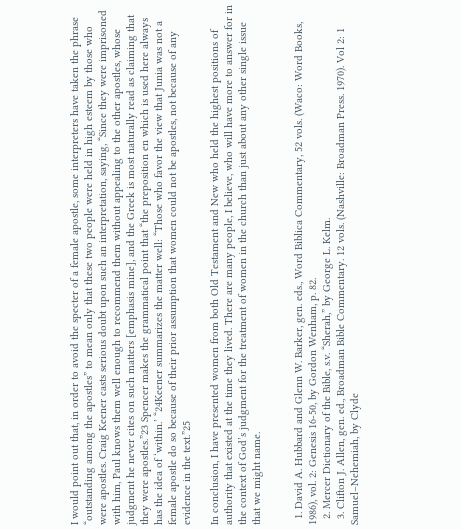I would point out that, in order to avoid the specter of a female apostle, some interpreters have taken the phrase “outstanding among the apostles” to mean only that these two people were held in high esteem by those who were apostles. Craig Keener casts serious doubt upon such an interpretation, saying, “Since they were imprisoned with him, Paul knows them well enough to recommend them without appealing to the other apostles, whose judgment he never cites on such matters [emphasis mine], and the Greek is most naturally read as claiming that they were apostles.”23 Spencer makes the grammatical point that “the preposition en which is used here always has the idea of ‘within.’ “24Keener summarizes the matter well: “Those who favor the view that Junia was not a female apostle do so because of their prior assumption that women could not be apostles, not because of any evidence in the text.”25

In conclusion, I have presented women from both Old Testament and New who held the highest positions of authority that existed at the time they lived. There are many people, I believe, who will have more to answer for in the context of God’s judgment for the treatment of women in the church than just about any other single issue that we might name.


  1. David A. Hubbard and Glenn W. Barker, gen. eds., Word Biblica Commentary, 52 vols. (Waco: Word Books, 1986), vol. 2: Genesis 16-50, by Gordon Wenham, p. 82.
  2. Mercer Dictionary of the Bible, s.v. “Sherah,” by George L. Kelm.
  3. Clifton J. Allen, gen. ed., Broadman Bible Commentary. 12 vols. (Nashville: Broadman Press. 1970). Vol 2: 1 Samuel–Nehemiah, by Clyde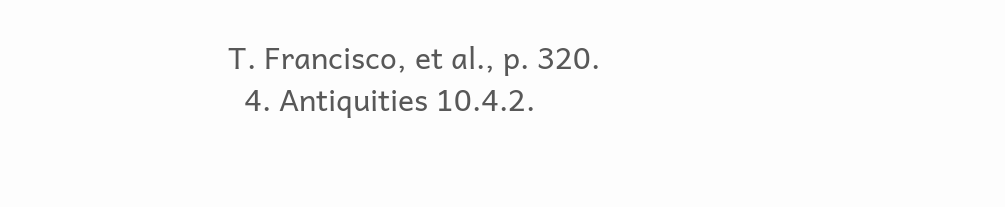T. Francisco, et al., p. 320.
  4. Antiquities 10.4.2.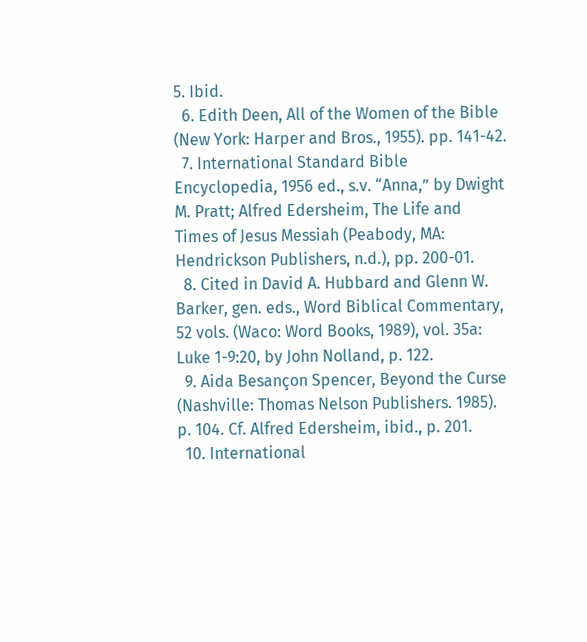5. Ibid.
  6. Edith Deen, All of the Women of the Bible (New York: Harper and Bros., 1955). pp. 141-42.
  7. International Standard Bible Encyclopedia, 1956 ed., s.v. “Anna,” by Dwight M. Pratt; Alfred Edersheim, The Life and Times of Jesus Messiah (Peabody, MA: Hendrickson Publishers, n.d.), pp. 200-01.
  8. Cited in David A. Hubbard and Glenn W. Barker, gen. eds., Word Biblical Commentary, 52 vols. (Waco: Word Books, 1989), vol. 35a: Luke 1-9:20, by John Nolland, p. 122.
  9. Aida Besançon Spencer, Beyond the Curse (Nashville: Thomas Nelson Publishers. 1985). p. 104. Cf. Alfred Edersheim, ibid., p. 201.
  10. International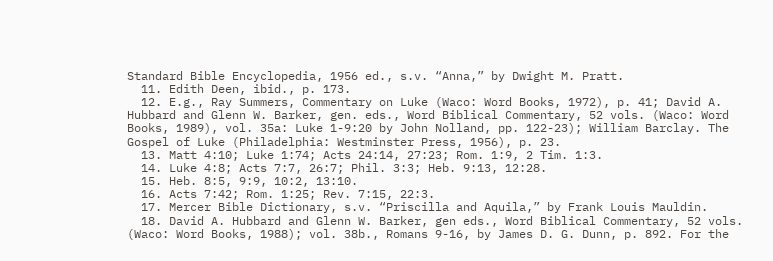Standard Bible Encyclopedia, 1956 ed., s.v. “Anna,” by Dwight M. Pratt.
  11. Edith Deen, ibid., p. 173.
  12. E.g., Ray Summers, Commentary on Luke (Waco: Word Books, 1972), p. 41; David A. Hubbard and Glenn W. Barker, gen. eds., Word Biblical Commentary, 52 vols. (Waco: Word Books, 1989), vol. 35a: Luke 1-9:20 by John Nolland, pp. 122-23); William Barclay. The Gospel of Luke (Philadelphia: Westminster Press, 1956), p. 23.
  13. Matt 4:10; Luke 1:74; Acts 24:14, 27:23; Rom. 1:9, 2 Tim. 1:3.
  14. Luke 4:8; Acts 7:7, 26:7; Phil. 3:3; Heb. 9:13, 12:28.
  15. Heb. 8:5, 9:9, 10:2, 13:10.
  16. Acts 7:42; Rom. 1:25; Rev. 7:15, 22:3.
  17. Mercer Bible Dictionary, s.v. “Priscilla and Aquila,” by Frank Louis Mauldin.
  18. David A. Hubbard and Glenn W. Barker, gen eds., Word Biblical Commentary, 52 vols. (Waco: Word Books, 1988); vol. 38b., Romans 9-16, by James D. G. Dunn, p. 892. For the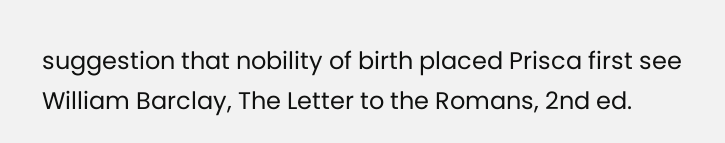suggestion that nobility of birth placed Prisca first see William Barclay, The Letter to the Romans, 2nd ed.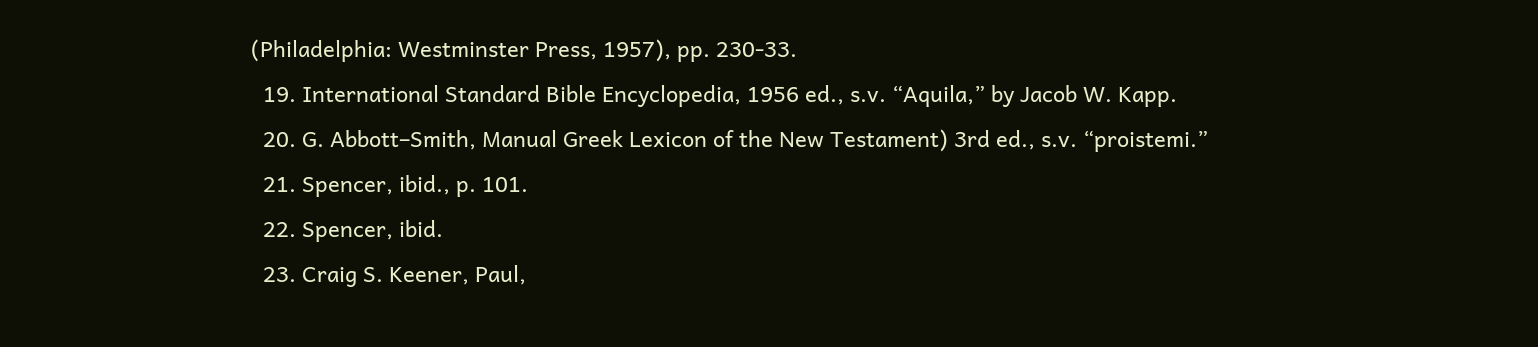(Philadelphia: Westminster Press, 1957), pp. 230-33.
  19. International Standard Bible Encyclopedia, 1956 ed., s.v. “Aquila,” by Jacob W. Kapp.
  20. G. Abbott–Smith, Manual Greek Lexicon of the New Testament) 3rd ed., s.v. “proistemi.”
  21. Spencer, ibid., p. 101.
  22. Spencer, ibid.
  23. Craig S. Keener, Paul,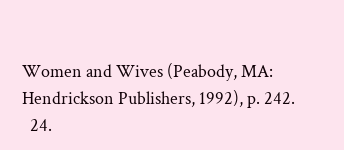Women and Wives (Peabody, MA: Hendrickson Publishers, 1992), p. 242.
  24.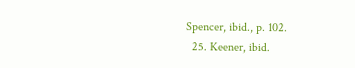Spencer, ibid., p. 102.
  25. Keener, ibid.